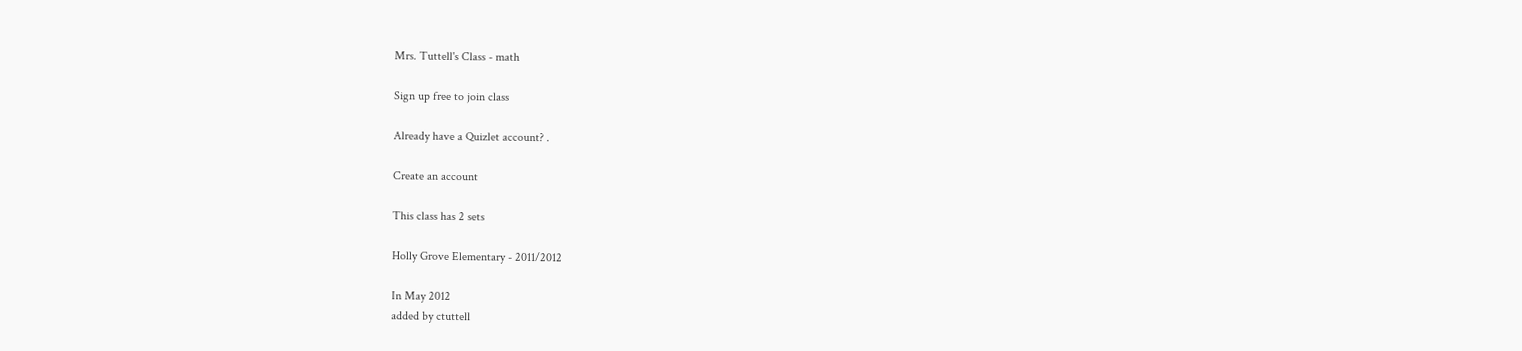Mrs. Tuttell's Class - math

Sign up free to join class

Already have a Quizlet account? .

Create an account

This class has 2 sets

Holly Grove Elementary - 2011/2012

In May 2012
added by ctuttell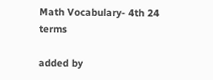Math Vocabulary- 4th 24 terms

added by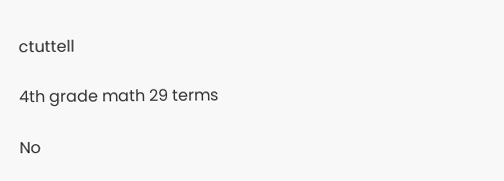ctuttell

4th grade math 29 terms

No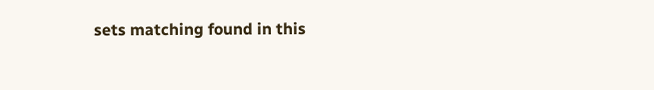sets matching found in this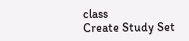class
Create Study Set